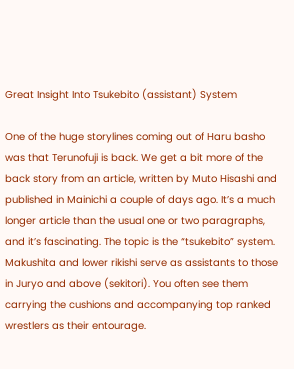Great Insight Into Tsukebito (assistant) System

One of the huge storylines coming out of Haru basho was that Terunofuji is back. We get a bit more of the back story from an article, written by Muto Hisashi and published in Mainichi a couple of days ago. It’s a much longer article than the usual one or two paragraphs, and it’s fascinating. The topic is the “tsukebito” system. Makushita and lower rikishi serve as assistants to those in Juryo and above (sekitori). You often see them carrying the cushions and accompanying top ranked wrestlers as their entourage.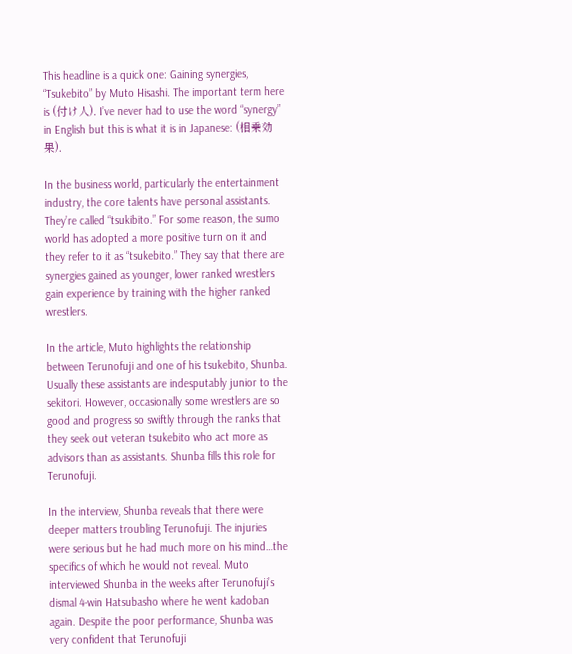This headline is a quick one: Gaining synergies, “Tsukebito” by Muto Hisashi. The important term here is (付け人). I’ve never had to use the word “synergy” in English but this is what it is in Japanese: (相乗効果).

In the business world, particularly the entertainment industry, the core talents have personal assistants. They’re called “tsukibito.” For some reason, the sumo world has adopted a more positive turn on it and they refer to it as “tsukebito.” They say that there are synergies gained as younger, lower ranked wrestlers gain experience by training with the higher ranked wrestlers.

In the article, Muto highlights the relationship between Terunofuji and one of his tsukebito, Shunba. Usually these assistants are indesputably junior to the sekitori. However, occasionally some wrestlers are so good and progress so swiftly through the ranks that they seek out veteran tsukebito who act more as advisors than as assistants. Shunba fills this role for Terunofuji.

In the interview, Shunba reveals that there were deeper matters troubling Terunofuji. The injuries were serious but he had much more on his mind…the specifics of which he would not reveal. Muto interviewed Shunba in the weeks after Terunofuji’s dismal 4-win Hatsubasho where he went kadoban again. Despite the poor performance, Shunba was very confident that Terunofuji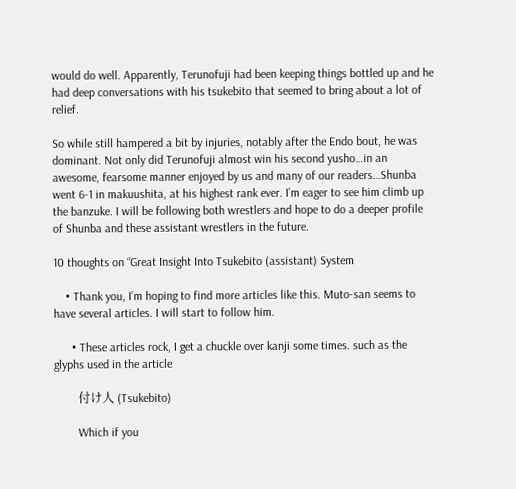would do well. Apparently, Terunofuji had been keeping things bottled up and he had deep conversations with his tsukebito that seemed to bring about a lot of relief.

So while still hampered a bit by injuries, notably after the Endo bout, he was dominant. Not only did Terunofuji almost win his second yusho…in an awesome, fearsome manner enjoyed by us and many of our readers…Shunba went 6-1 in makuushita, at his highest rank ever. I’m eager to see him climb up the banzuke. I will be following both wrestlers and hope to do a deeper profile of Shunba and these assistant wrestlers in the future.

10 thoughts on “Great Insight Into Tsukebito (assistant) System

    • Thank you, I’m hoping to find more articles like this. Muto-san seems to have several articles. I will start to follow him.

      • These articles rock, I get a chuckle over kanji some times. such as the glyphs used in the article

        付け人 (Tsukebito)

        Which if you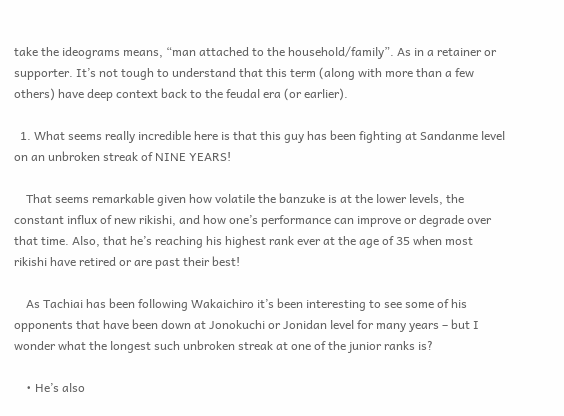take the ideograms means, “man attached to the household/family”. As in a retainer or supporter. It’s not tough to understand that this term (along with more than a few others) have deep context back to the feudal era (or earlier).

  1. What seems really incredible here is that this guy has been fighting at Sandanme level on an unbroken streak of NINE YEARS!

    That seems remarkable given how volatile the banzuke is at the lower levels, the constant influx of new rikishi, and how one’s performance can improve or degrade over that time. Also, that he’s reaching his highest rank ever at the age of 35 when most rikishi have retired or are past their best!

    As Tachiai has been following Wakaichiro it’s been interesting to see some of his opponents that have been down at Jonokuchi or Jonidan level for many years – but I wonder what the longest such unbroken streak at one of the junior ranks is?

    • He’s also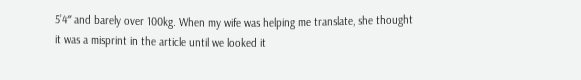5’4″ and barely over 100kg. When my wife was helping me translate, she thought it was a misprint in the article until we looked it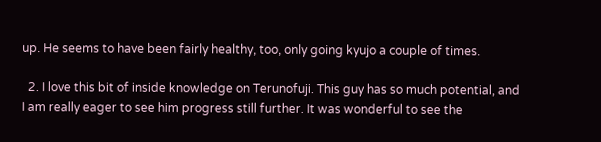up. He seems to have been fairly healthy, too, only going kyujo a couple of times.

  2. I love this bit of inside knowledge on Terunofuji. This guy has so much potential, and I am really eager to see him progress still further. It was wonderful to see the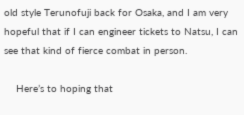old style Terunofuji back for Osaka, and I am very hopeful that if I can engineer tickets to Natsu, I can see that kind of fierce combat in person.

    Here’s to hoping that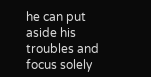he can put aside his troubles and focus solely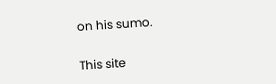on his sumo.


This site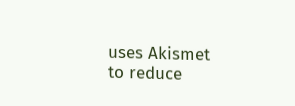uses Akismet to reduce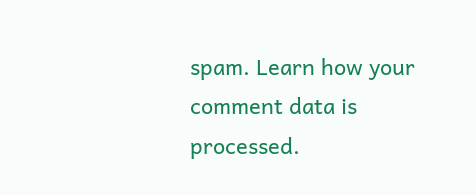spam. Learn how your comment data is processed.